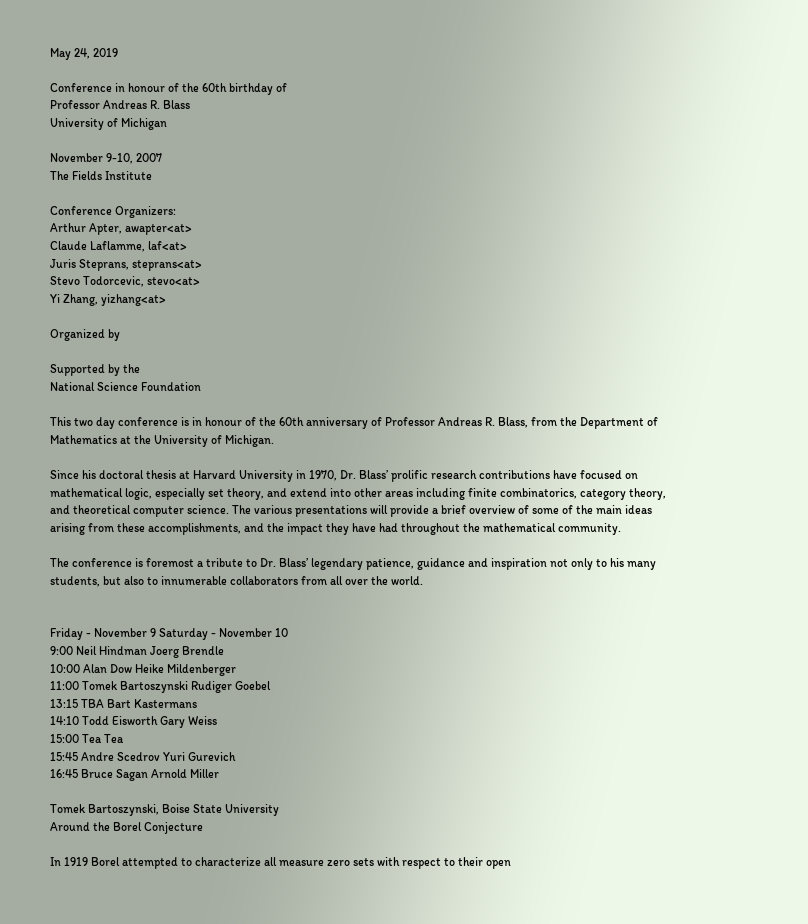May 24, 2019

Conference in honour of the 60th birthday of
Professor Andreas R. Blass
University of Michigan

November 9-10, 2007
The Fields Institute

Conference Organizers:
Arthur Apter, awapter<at>
Claude Laflamme, laf<at>
Juris Steprans, steprans<at>
Stevo Todorcevic, stevo<at>
Yi Zhang, yizhang<at>

Organized by

Supported by the
National Science Foundation

This two day conference is in honour of the 60th anniversary of Professor Andreas R. Blass, from the Department of Mathematics at the University of Michigan.

Since his doctoral thesis at Harvard University in 1970, Dr. Blass’ prolific research contributions have focused on mathematical logic, especially set theory, and extend into other areas including finite combinatorics, category theory, and theoretical computer science. The various presentations will provide a brief overview of some of the main ideas arising from these accomplishments, and the impact they have had throughout the mathematical community.

The conference is foremost a tribute to Dr. Blass’ legendary patience, guidance and inspiration not only to his many students, but also to innumerable collaborators from all over the world.


Friday - November 9 Saturday - November 10
9:00 Neil Hindman Joerg Brendle
10:00 Alan Dow Heike Mildenberger
11:00 Tomek Bartoszynski Rudiger Goebel
13:15 TBA Bart Kastermans
14:10 Todd Eisworth Gary Weiss
15:00 Tea Tea
15:45 Andre Scedrov Yuri Gurevich
16:45 Bruce Sagan Arnold Miller

Tomek Bartoszynski, Boise State University
Around the Borel Conjecture

In 1919 Borel attempted to characterize all measure zero sets with respect to their open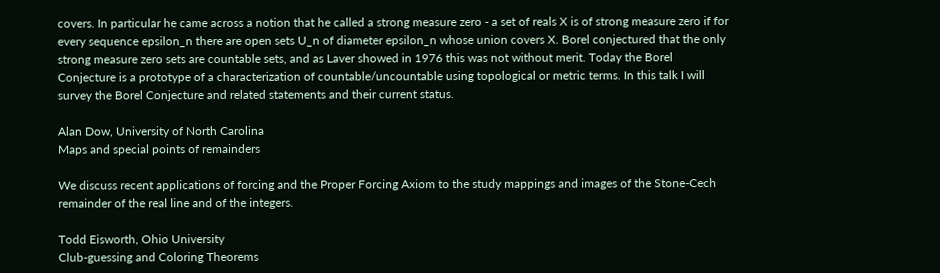covers. In particular he came across a notion that he called a strong measure zero - a set of reals X is of strong measure zero if for every sequence epsilon_n there are open sets U_n of diameter epsilon_n whose union covers X. Borel conjectured that the only strong measure zero sets are countable sets, and as Laver showed in 1976 this was not without merit. Today the Borel Conjecture is a prototype of a characterization of countable/uncountable using topological or metric terms. In this talk I will survey the Borel Conjecture and related statements and their current status.

Alan Dow, University of North Carolina
Maps and special points of remainders

We discuss recent applications of forcing and the Proper Forcing Axiom to the study mappings and images of the Stone-Cech remainder of the real line and of the integers.

Todd Eisworth, Ohio University
Club-guessing and Coloring Theorems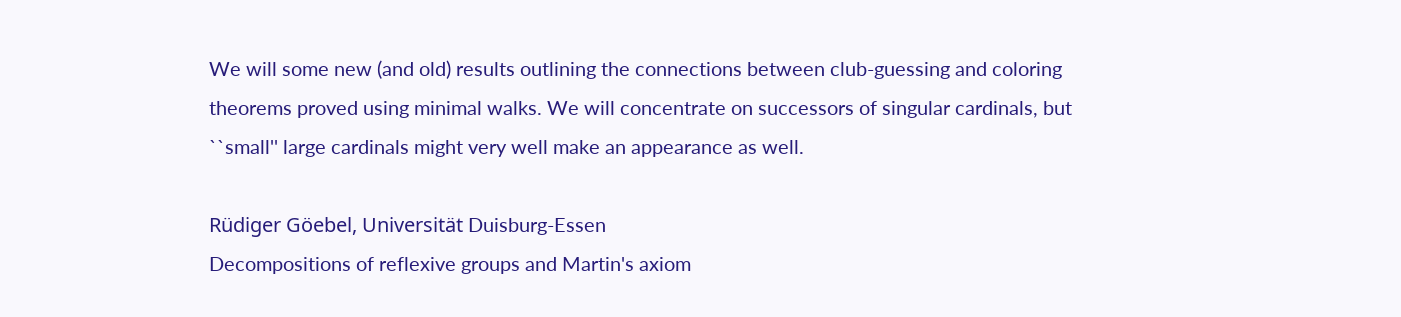We will some new (and old) results outlining the connections between club-guessing and coloring theorems proved using minimal walks. We will concentrate on successors of singular cardinals, but ``small'' large cardinals might very well make an appearance as well.

Rüdiger Göebel, Universität Duisburg-Essen
Decompositions of reflexive groups and Martin's axiom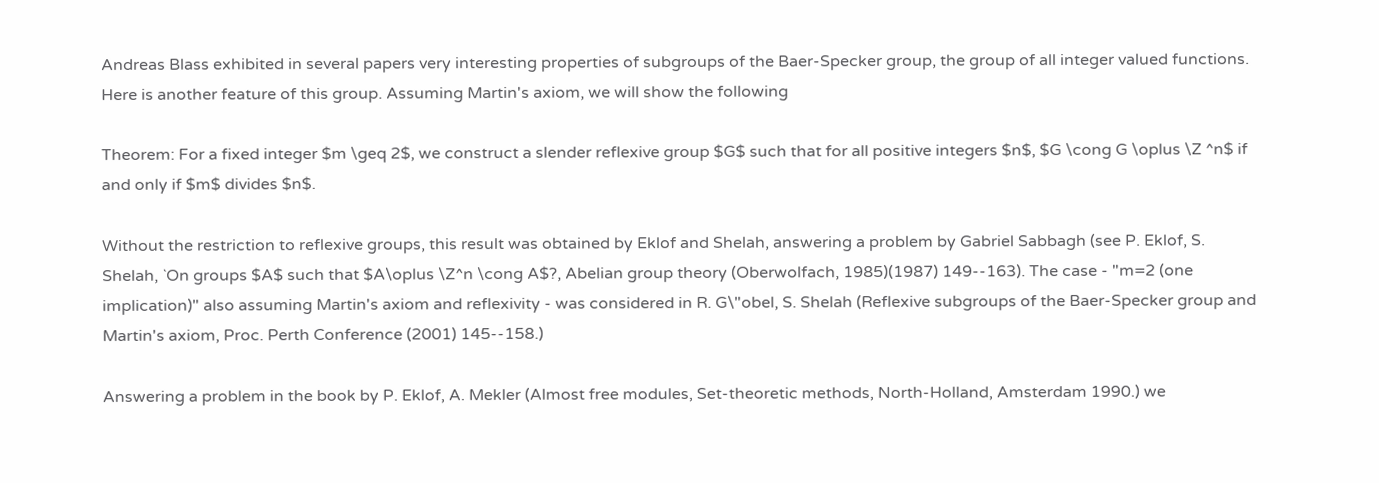Andreas Blass exhibited in several papers very interesting properties of subgroups of the Baer-Specker group, the group of all integer valued functions.
Here is another feature of this group. Assuming Martin's axiom, we will show the following

Theorem: For a fixed integer $m \geq 2$, we construct a slender reflexive group $G$ such that for all positive integers $n$, $G \cong G \oplus \Z ^n$ if and only if $m$ divides $n$.

Without the restriction to reflexive groups, this result was obtained by Eklof and Shelah, answering a problem by Gabriel Sabbagh (see P. Eklof, S. Shelah, `On groups $A$ such that $A\oplus \Z^n \cong A$?, Abelian group theory (Oberwolfach, 1985)(1987) 149--163). The case - "m=2 (one implication)" also assuming Martin's axiom and reflexivity - was considered in R. G\"obel, S. Shelah (Reflexive subgroups of the Baer-Specker group and Martin's axiom, Proc. Perth Conference (2001) 145--158.)

Answering a problem in the book by P. Eklof, A. Mekler (Almost free modules, Set-theoretic methods, North-Holland, Amsterdam 1990.) we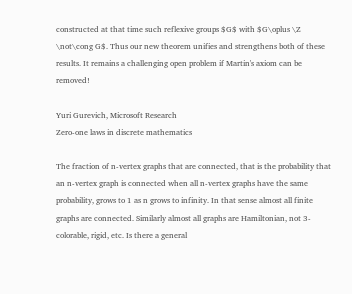constructed at that time such reflexive groups $G$ with $G\oplus \Z \not\cong G$. Thus our new theorem unifies and strengthens both of these results. It remains a challenging open problem if Martin's axiom can be removed!

Yuri Gurevich, Microsoft Research
Zero-one laws in discrete mathematics

The fraction of n-vertex graphs that are connected, that is the probability that an n-vertex graph is connected when all n-vertex graphs have the same probability, grows to 1 as n grows to infinity. In that sense almost all finite graphs are connected. Similarly almost all graphs are Hamiltonian, not 3-colorable, rigid, etc. Is there a general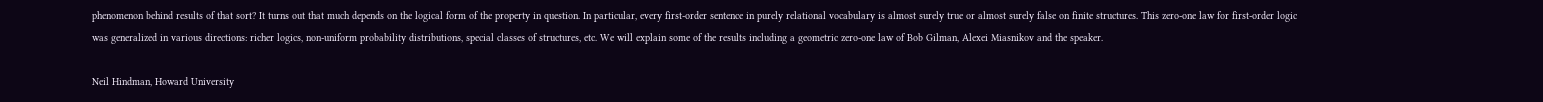phenomenon behind results of that sort? It turns out that much depends on the logical form of the property in question. In particular, every first-order sentence in purely relational vocabulary is almost surely true or almost surely false on finite structures. This zero-one law for first-order logic was generalized in various directions: richer logics, non-uniform probability distributions, special classes of structures, etc. We will explain some of the results including a geometric zero-one law of Bob Gilman, Alexei Miasnikov and the speaker.

Neil Hindman, Howard University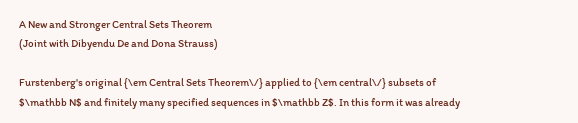A New and Stronger Central Sets Theorem
(Joint with Dibyendu De and Dona Strauss)

Furstenberg's original {\em Central Sets Theorem\/} applied to {\em central\/} subsets of $\mathbb N$ and finitely many specified sequences in $\mathbb Z$. In this form it was already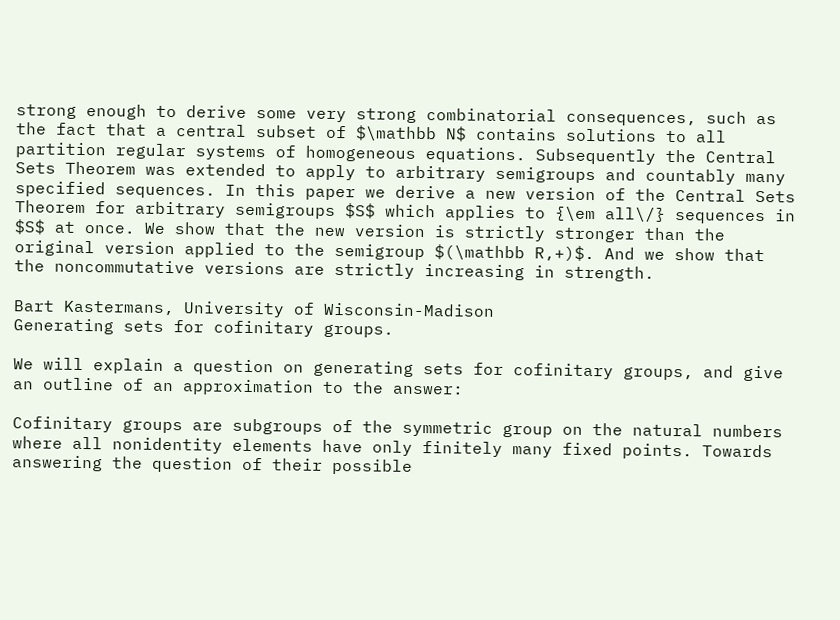strong enough to derive some very strong combinatorial consequences, such as the fact that a central subset of $\mathbb N$ contains solutions to all partition regular systems of homogeneous equations. Subsequently the Central Sets Theorem was extended to apply to arbitrary semigroups and countably many specified sequences. In this paper we derive a new version of the Central Sets Theorem for arbitrary semigroups $S$ which applies to {\em all\/} sequences in $S$ at once. We show that the new version is strictly stronger than the original version applied to the semigroup $(\mathbb R,+)$. And we show that the noncommutative versions are strictly increasing in strength.

Bart Kastermans, University of Wisconsin-Madison
Generating sets for cofinitary groups.

We will explain a question on generating sets for cofinitary groups, and give an outline of an approximation to the answer:

Cofinitary groups are subgroups of the symmetric group on the natural numbers where all nonidentity elements have only finitely many fixed points. Towards answering the question of their possible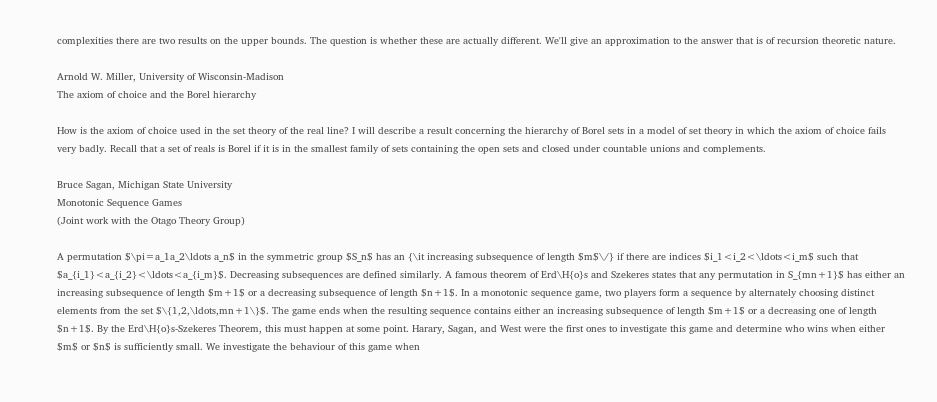complexities there are two results on the upper bounds. The question is whether these are actually different. We'll give an approximation to the answer that is of recursion theoretic nature.

Arnold W. Miller, University of Wisconsin-Madison
The axiom of choice and the Borel hierarchy

How is the axiom of choice used in the set theory of the real line? I will describe a result concerning the hierarchy of Borel sets in a model of set theory in which the axiom of choice fails very badly. Recall that a set of reals is Borel if it is in the smallest family of sets containing the open sets and closed under countable unions and complements.

Bruce Sagan, Michigan State University
Monotonic Sequence Games
(Joint work with the Otago Theory Group)

A permutation $\pi=a_1a_2\ldots a_n$ in the symmetric group $S_n$ has an {\it increasing subsequence of length $m$\/} if there are indices $i_1<i_2<\ldots<i_m$ such that $a_{i_1}<a_{i_2}<\ldots<a_{i_m}$. Decreasing subsequences are defined similarly. A famous theorem of Erd\H{o}s and Szekeres states that any permutation in S_{mn+1}$ has either an increasing subsequence of length $m+1$ or a decreasing subsequence of length $n+1$. In a monotonic sequence game, two players form a sequence by alternately choosing distinct elements from the set $\{1,2,\ldots,mn+1\}$. The game ends when the resulting sequence contains either an increasing subsequence of length $m+1$ or a decreasing one of length $n+1$. By the Erd\H{o}s-Szekeres Theorem, this must happen at some point. Harary, Sagan, and West were the first ones to investigate this game and determine who wins when either $m$ or $n$ is sufficiently small. We investigate the behaviour of this game when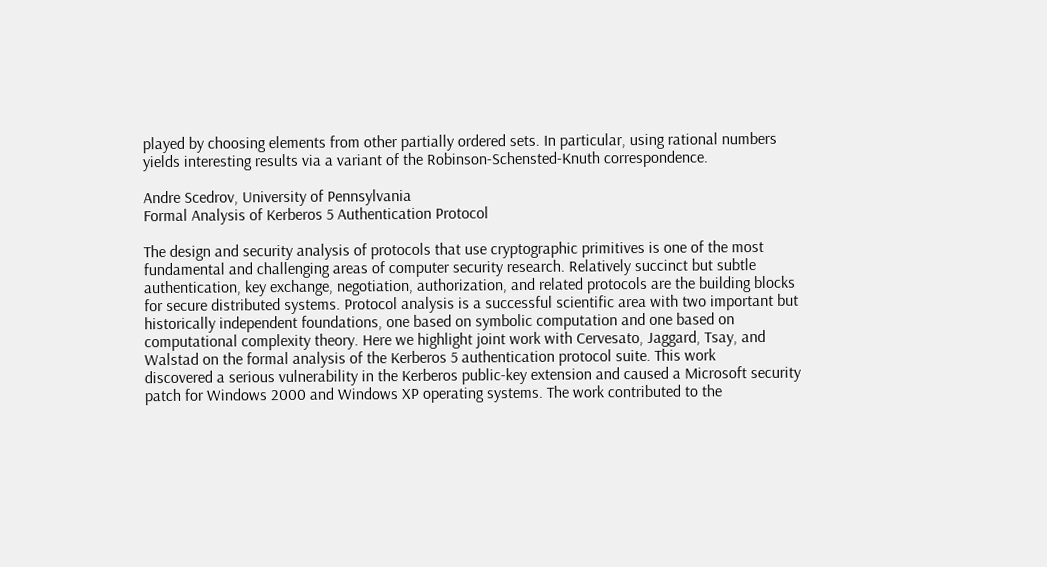played by choosing elements from other partially ordered sets. In particular, using rational numbers yields interesting results via a variant of the Robinson-Schensted-Knuth correspondence.

Andre Scedrov, University of Pennsylvania
Formal Analysis of Kerberos 5 Authentication Protocol

The design and security analysis of protocols that use cryptographic primitives is one of the most fundamental and challenging areas of computer security research. Relatively succinct but subtle authentication, key exchange, negotiation, authorization, and related protocols are the building blocks for secure distributed systems. Protocol analysis is a successful scientific area with two important but historically independent foundations, one based on symbolic computation and one based on computational complexity theory. Here we highlight joint work with Cervesato, Jaggard, Tsay, and Walstad on the formal analysis of the Kerberos 5 authentication protocol suite. This work
discovered a serious vulnerability in the Kerberos public-key extension and caused a Microsoft security patch for Windows 2000 and Windows XP operating systems. The work contributed to the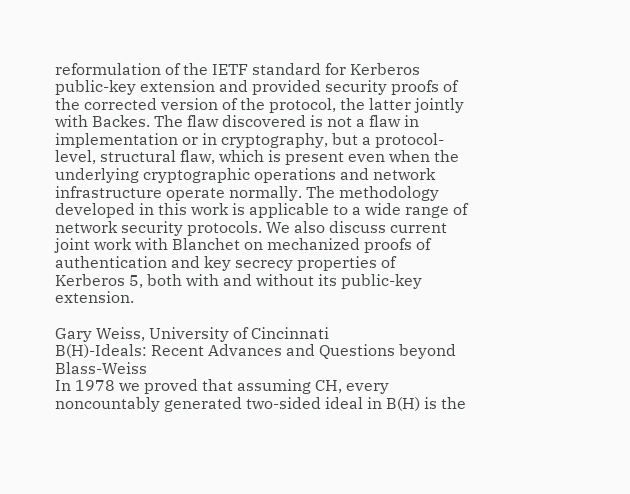reformulation of the IETF standard for Kerberos public-key extension and provided security proofs of the corrected version of the protocol, the latter jointly with Backes. The flaw discovered is not a flaw in implementation or in cryptography, but a protocol-level, structural flaw, which is present even when the underlying cryptographic operations and network infrastructure operate normally. The methodology developed in this work is applicable to a wide range of network security protocols. We also discuss current joint work with Blanchet on mechanized proofs of authentication and key secrecy properties of Kerberos 5, both with and without its public-key extension.

Gary Weiss, University of Cincinnati
B(H)-Ideals: Recent Advances and Questions beyond Blass-Weiss
In 1978 we proved that assuming CH, every noncountably generated two-sided ideal in B(H) is the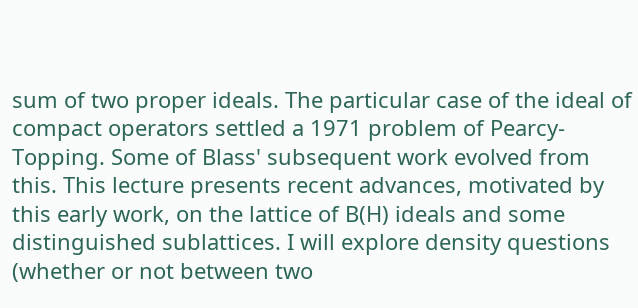sum of two proper ideals. The particular case of the ideal of compact operators settled a 1971 problem of Pearcy-Topping. Some of Blass' subsequent work evolved from this. This lecture presents recent advances, motivated by this early work, on the lattice of B(H) ideals and some distinguished sublattices. I will explore density questions (whether or not between two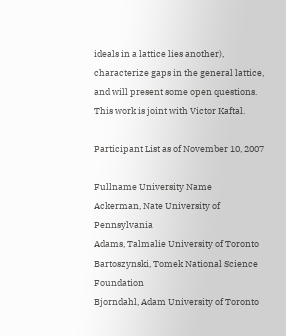ideals in a lattice lies another), characterize gaps in the general lattice, and will present some open questions. This work is joint with Victor Kaftal.

Participant List as of November 10, 2007

Fullname University Name
Ackerman, Nate University of Pennsylvania
Adams, Talmalie University of Toronto
Bartoszynski, Tomek National Science Foundation
Bjorndahl, Adam University of Toronto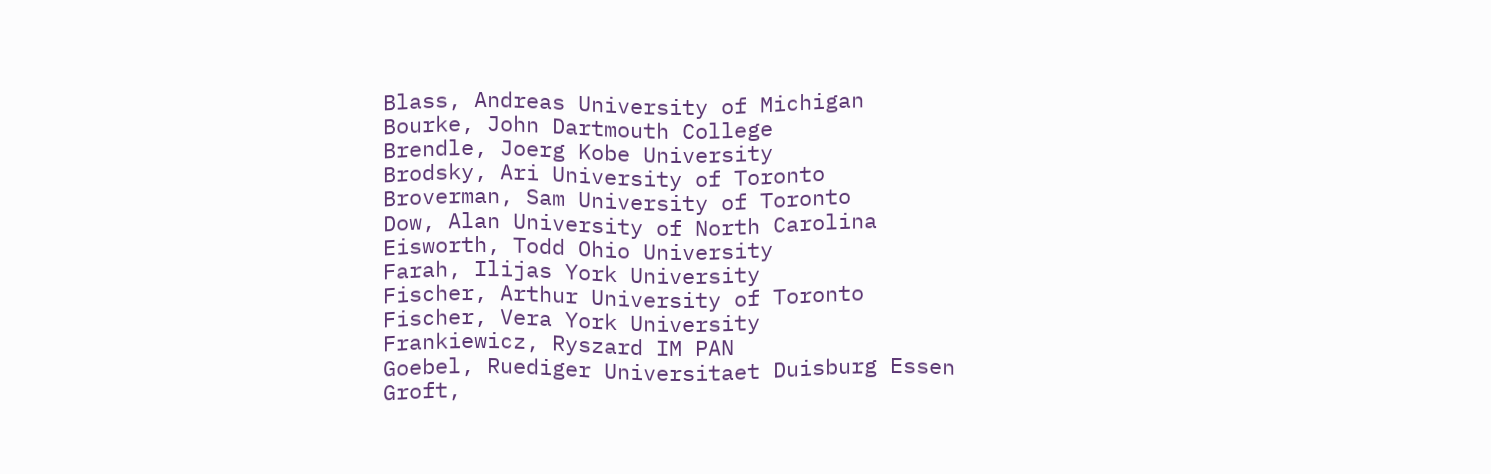Blass, Andreas University of Michigan
Bourke, John Dartmouth College
Brendle, Joerg Kobe University
Brodsky, Ari University of Toronto
Broverman, Sam University of Toronto
Dow, Alan University of North Carolina
Eisworth, Todd Ohio University
Farah, Ilijas York University
Fischer, Arthur University of Toronto
Fischer, Vera York University
Frankiewicz, Ryszard IM PAN
Goebel, Ruediger Universitaet Duisburg Essen
Groft,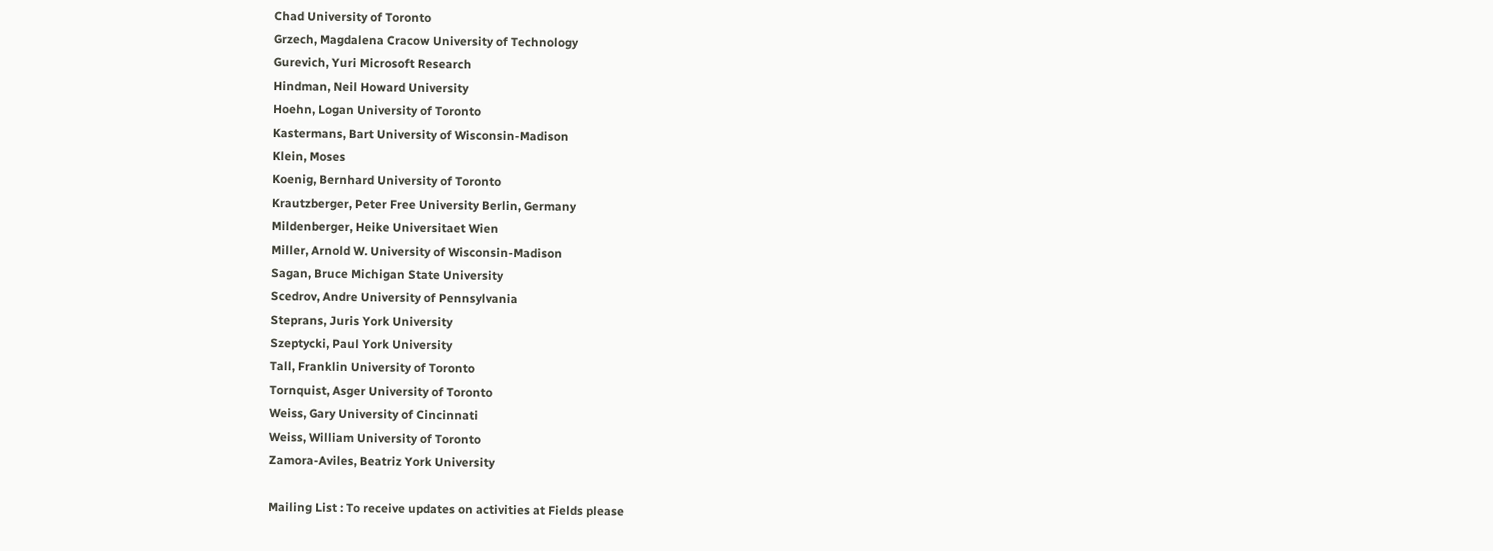Chad University of Toronto
Grzech, Magdalena Cracow University of Technology
Gurevich, Yuri Microsoft Research
Hindman, Neil Howard University
Hoehn, Logan University of Toronto
Kastermans, Bart University of Wisconsin-Madison
Klein, Moses
Koenig, Bernhard University of Toronto
Krautzberger, Peter Free University Berlin, Germany
Mildenberger, Heike Universitaet Wien
Miller, Arnold W. University of Wisconsin-Madison
Sagan, Bruce Michigan State University
Scedrov, Andre University of Pennsylvania
Steprans, Juris York University
Szeptycki, Paul York University
Tall, Franklin University of Toronto
Tornquist, Asger University of Toronto
Weiss, Gary University of Cincinnati
Weiss, William University of Toronto
Zamora-Aviles, Beatriz York University

Mailing List : To receive updates on activities at Fields please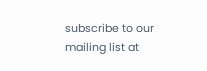subscribe to our mailing list at